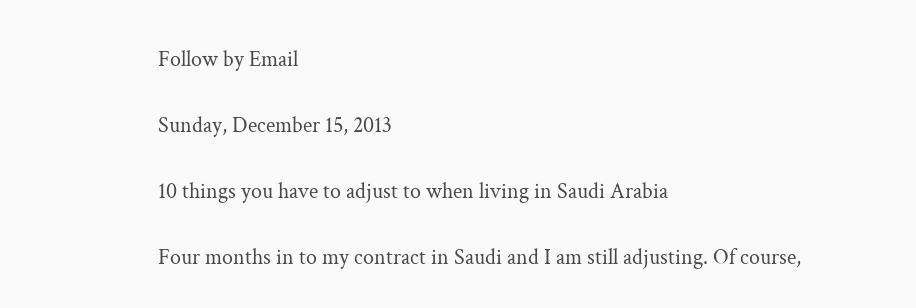Follow by Email

Sunday, December 15, 2013

10 things you have to adjust to when living in Saudi Arabia

Four months in to my contract in Saudi and I am still adjusting. Of course,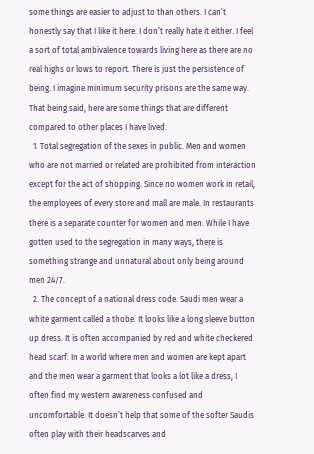some things are easier to adjust to than others. I can’t honestly say that I like it here. I don’t really hate it either. I feel a sort of total ambivalence towards living here as there are no real highs or lows to report. There is just the persistence of being. I imagine minimum security prisons are the same way.
That being said, here are some things that are different compared to other places I have lived.
  1. Total segregation of the sexes in public. Men and women who are not married or related are prohibited from interaction except for the act of shopping. Since no women work in retail, the employees of every store and mall are male. In restaurants there is a separate counter for women and men. While I have gotten used to the segregation in many ways, there is something strange and unnatural about only being around men 24/7.
  2. The concept of a national dress code. Saudi men wear a white garment called a thobe. It looks like a long sleeve button up dress. It is often accompanied by red and white checkered head scarf. In a world where men and women are kept apart and the men wear a garment that looks a lot like a dress, I often find my western awareness confused and uncomfortable. It doesn’t help that some of the softer Saudis often play with their headscarves and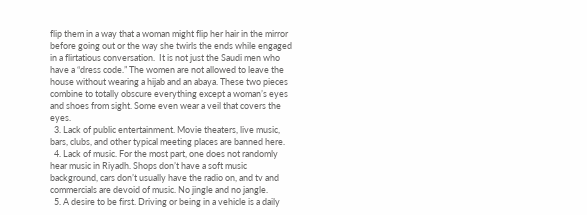flip them in a way that a woman might flip her hair in the mirror before going out or the way she twirls the ends while engaged in a flirtatious conversation.  It is not just the Saudi men who have a “dress code.” The women are not allowed to leave the house without wearing a hijab and an abaya. These two pieces combine to totally obscure everything except a woman’s eyes and shoes from sight. Some even wear a veil that covers the eyes.
  3. Lack of public entertainment. Movie theaters, live music, bars, clubs, and other typical meeting places are banned here.
  4. Lack of music. For the most part, one does not randomly hear music in Riyadh. Shops don’t have a soft music background, cars don’t usually have the radio on, and tv and commercials are devoid of music. No jingle and no jangle.
  5. A desire to be first. Driving or being in a vehicle is a daily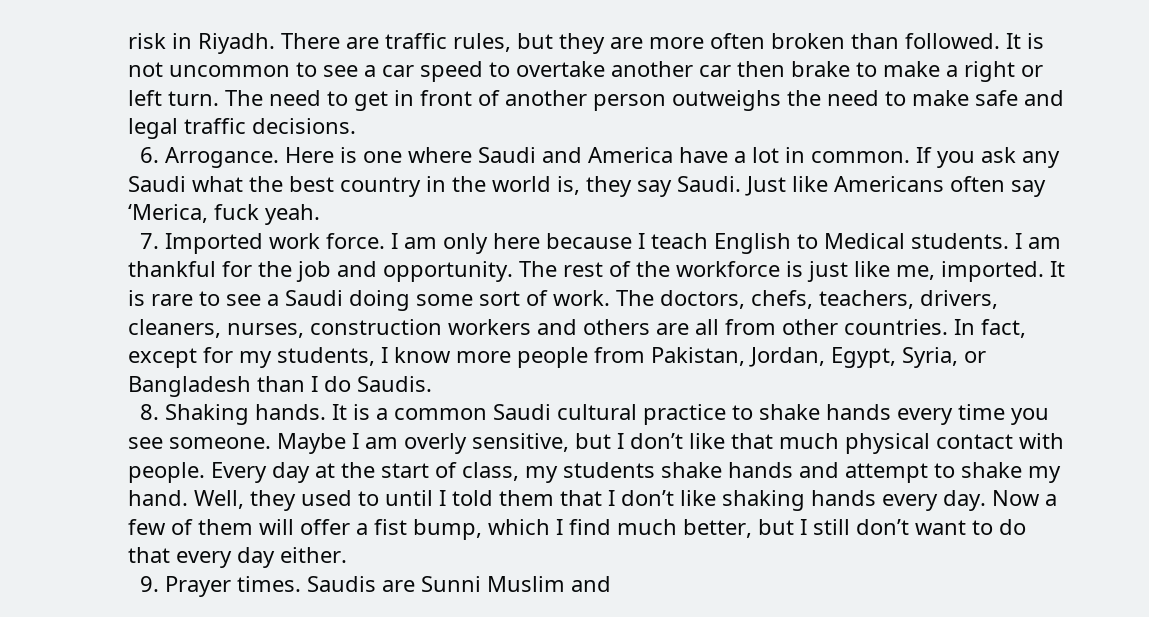risk in Riyadh. There are traffic rules, but they are more often broken than followed. It is not uncommon to see a car speed to overtake another car then brake to make a right or left turn. The need to get in front of another person outweighs the need to make safe and legal traffic decisions.
  6. Arrogance. Here is one where Saudi and America have a lot in common. If you ask any Saudi what the best country in the world is, they say Saudi. Just like Americans often say ‘Merica, fuck yeah.
  7. Imported work force. I am only here because I teach English to Medical students. I am thankful for the job and opportunity. The rest of the workforce is just like me, imported. It is rare to see a Saudi doing some sort of work. The doctors, chefs, teachers, drivers, cleaners, nurses, construction workers and others are all from other countries. In fact, except for my students, I know more people from Pakistan, Jordan, Egypt, Syria, or Bangladesh than I do Saudis.
  8. Shaking hands. It is a common Saudi cultural practice to shake hands every time you see someone. Maybe I am overly sensitive, but I don’t like that much physical contact with people. Every day at the start of class, my students shake hands and attempt to shake my hand. Well, they used to until I told them that I don’t like shaking hands every day. Now a few of them will offer a fist bump, which I find much better, but I still don’t want to do that every day either.
  9. Prayer times. Saudis are Sunni Muslim and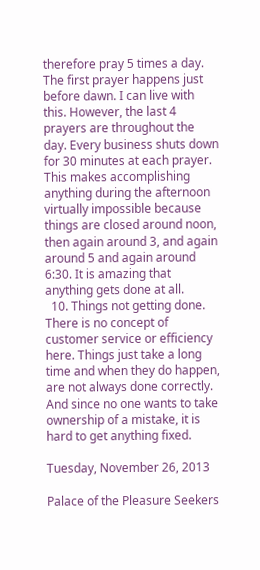therefore pray 5 times a day. The first prayer happens just before dawn. I can live with this. However, the last 4 prayers are throughout the day. Every business shuts down for 30 minutes at each prayer. This makes accomplishing anything during the afternoon virtually impossible because things are closed around noon, then again around 3, and again around 5 and again around 6:30. It is amazing that anything gets done at all.
  10. Things not getting done. There is no concept of customer service or efficiency here. Things just take a long time and when they do happen, are not always done correctly. And since no one wants to take ownership of a mistake, it is hard to get anything fixed.

Tuesday, November 26, 2013

Palace of the Pleasure Seekers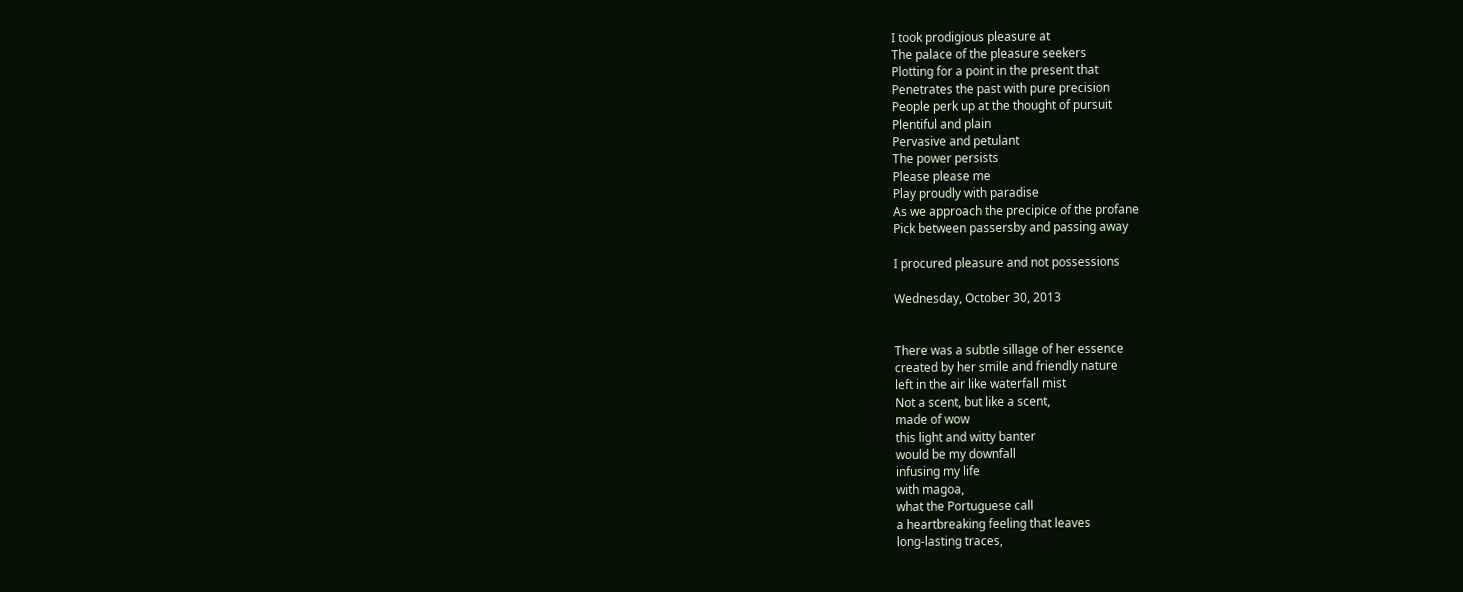I took prodigious pleasure at
The palace of the pleasure seekers
Plotting for a point in the present that
Penetrates the past with pure precision
People perk up at the thought of pursuit
Plentiful and plain
Pervasive and petulant
The power persists
Please please me
Play proudly with paradise
As we approach the precipice of the profane
Pick between passersby and passing away

I procured pleasure and not possessions

Wednesday, October 30, 2013


There was a subtle sillage of her essence
created by her smile and friendly nature
left in the air like waterfall mist
Not a scent, but like a scent,
made of wow
this light and witty banter
would be my downfall
infusing my life
with magoa,
what the Portuguese call
a heartbreaking feeling that leaves
long-lasting traces,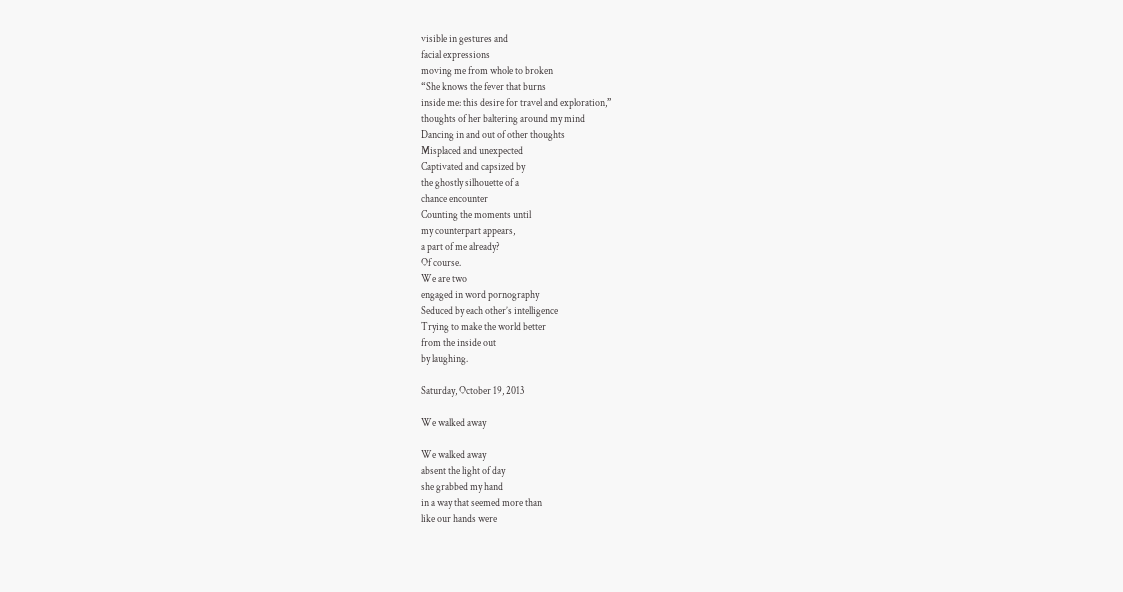visible in gestures and
facial expressions
moving me from whole to broken
“She knows the fever that burns
inside me: this desire for travel and exploration,”
thoughts of her baltering around my mind
Dancing in and out of other thoughts
Misplaced and unexpected
Captivated and capsized by
the ghostly silhouette of a
chance encounter
Counting the moments until
my counterpart appears,
a part of me already?
Of course.
We are two
engaged in word pornography
Seduced by each other’s intelligence
Trying to make the world better
from the inside out
by laughing.

Saturday, October 19, 2013

We walked away

We walked away
absent the light of day
she grabbed my hand
in a way that seemed more than
like our hands were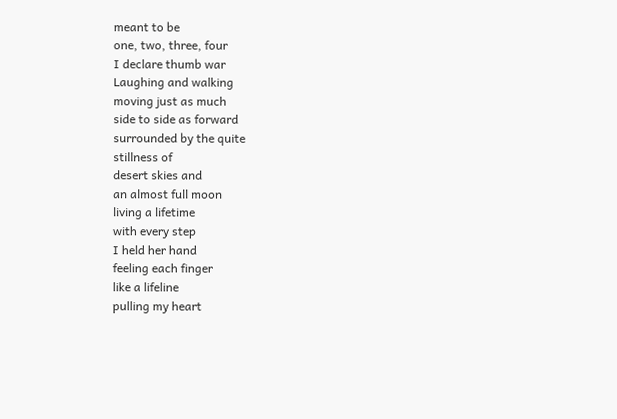meant to be
one, two, three, four
I declare thumb war
Laughing and walking
moving just as much
side to side as forward
surrounded by the quite
stillness of
desert skies and
an almost full moon
living a lifetime
with every step
I held her hand
feeling each finger
like a lifeline
pulling my heart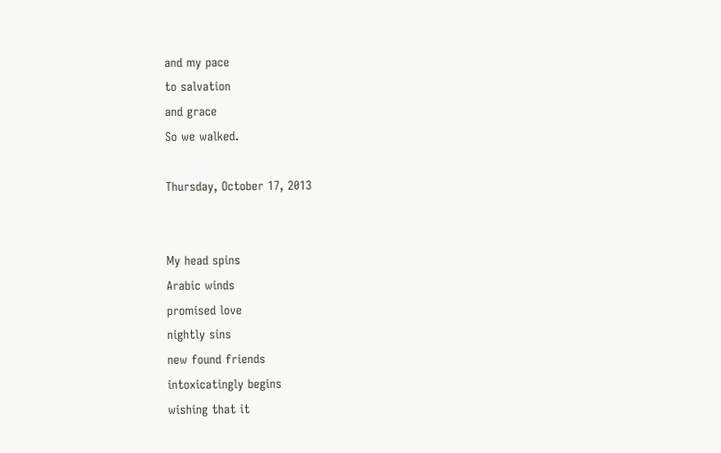and my pace
to salvation
and grace
So we walked.

Thursday, October 17, 2013


My head spins
Arabic winds
promised love
nightly sins
new found friends
intoxicatingly begins
wishing that it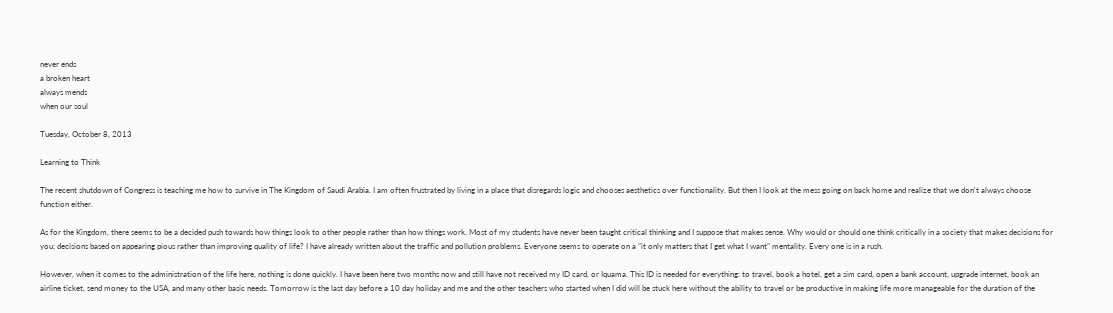never ends
a broken heart
always mends
when our soul

Tuesday, October 8, 2013

Learning to Think

The recent shutdown of Congress is teaching me how to survive in The Kingdom of Saudi Arabia. I am often frustrated by living in a place that disregards logic and chooses aesthetics over functionality. But then I look at the mess going on back home and realize that we don't always choose function either.

As for the Kingdom, there seems to be a decided push towards how things look to other people rather than how things work. Most of my students have never been taught critical thinking and I suppose that makes sense. Why would or should one think critically in a society that makes decisions for you; decisions based on appearing pious rather than improving quality of life? I have already written about the traffic and pollution problems. Everyone seems to operate on a "it only matters that I get what I want" mentality. Every one is in a rush.

However, when it comes to the administration of the life here, nothing is done quickly. I have been here two months now and still have not received my ID card, or Iquama. This ID is needed for everything: to travel, book a hotel, get a sim card, open a bank account, upgrade internet, book an airline ticket, send money to the USA, and many other basic needs. Tomorrow is the last day before a 10 day holiday and me and the other teachers who started when I did will be stuck here without the ability to travel or be productive in making life more manageable for the duration of the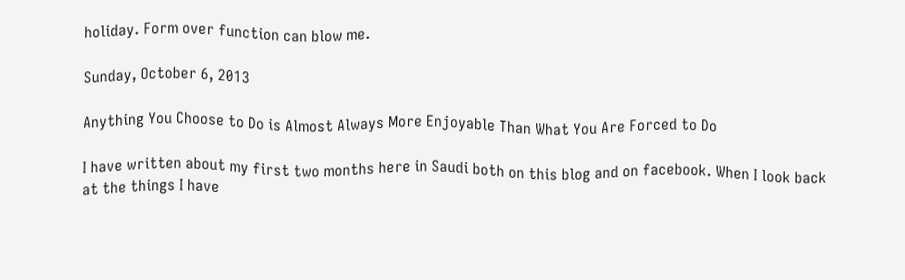holiday. Form over function can blow me.

Sunday, October 6, 2013

Anything You Choose to Do is Almost Always More Enjoyable Than What You Are Forced to Do

I have written about my first two months here in Saudi both on this blog and on facebook. When I look back at the things I have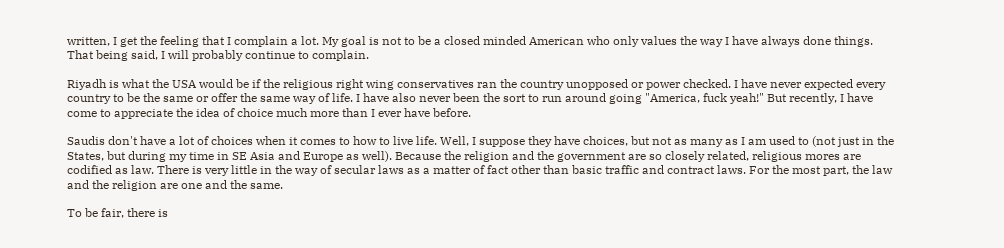written, I get the feeling that I complain a lot. My goal is not to be a closed minded American who only values the way I have always done things. That being said, I will probably continue to complain.

Riyadh is what the USA would be if the religious right wing conservatives ran the country unopposed or power checked. I have never expected every country to be the same or offer the same way of life. I have also never been the sort to run around going "America, fuck yeah!" But recently, I have come to appreciate the idea of choice much more than I ever have before.

Saudis don't have a lot of choices when it comes to how to live life. Well, I suppose they have choices, but not as many as I am used to (not just in the States, but during my time in SE Asia and Europe as well). Because the religion and the government are so closely related, religious mores are codified as law. There is very little in the way of secular laws as a matter of fact other than basic traffic and contract laws. For the most part, the law and the religion are one and the same.

To be fair, there is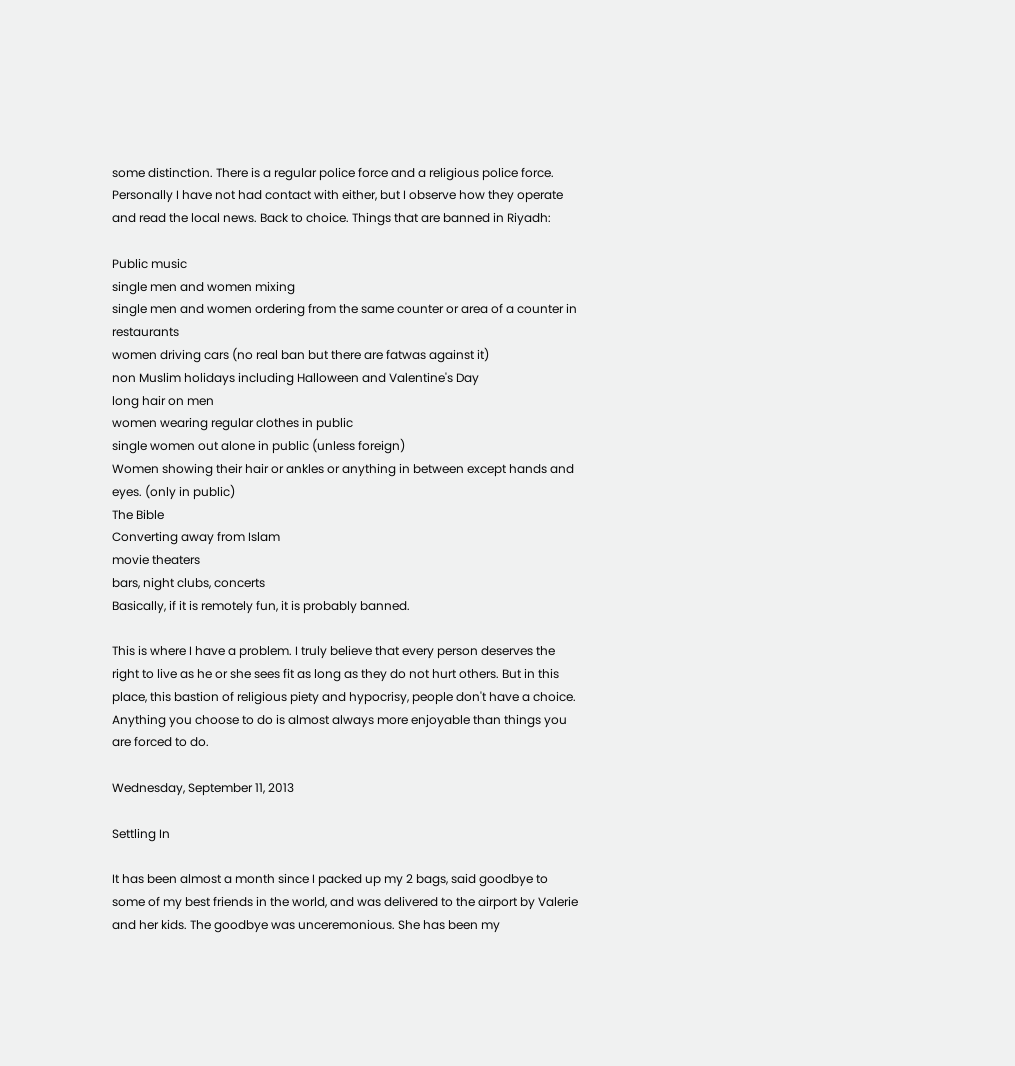some distinction. There is a regular police force and a religious police force. Personally I have not had contact with either, but I observe how they operate and read the local news. Back to choice. Things that are banned in Riyadh:

Public music
single men and women mixing
single men and women ordering from the same counter or area of a counter in restaurants
women driving cars (no real ban but there are fatwas against it)
non Muslim holidays including Halloween and Valentine's Day
long hair on men
women wearing regular clothes in public
single women out alone in public (unless foreign)
Women showing their hair or ankles or anything in between except hands and eyes. (only in public)
The Bible
Converting away from Islam
movie theaters
bars, night clubs, concerts
Basically, if it is remotely fun, it is probably banned.

This is where I have a problem. I truly believe that every person deserves the right to live as he or she sees fit as long as they do not hurt others. But in this place, this bastion of religious piety and hypocrisy, people don't have a choice. Anything you choose to do is almost always more enjoyable than things you are forced to do.

Wednesday, September 11, 2013

Settling In

It has been almost a month since I packed up my 2 bags, said goodbye to some of my best friends in the world, and was delivered to the airport by Valerie and her kids. The goodbye was unceremonious. She has been my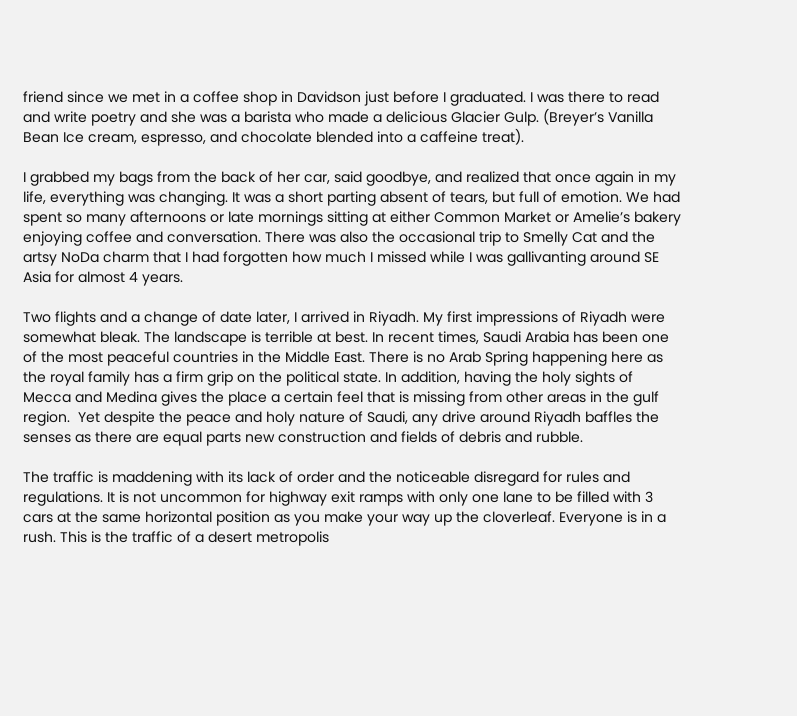friend since we met in a coffee shop in Davidson just before I graduated. I was there to read and write poetry and she was a barista who made a delicious Glacier Gulp. (Breyer’s Vanilla Bean Ice cream, espresso, and chocolate blended into a caffeine treat).

I grabbed my bags from the back of her car, said goodbye, and realized that once again in my life, everything was changing. It was a short parting absent of tears, but full of emotion. We had spent so many afternoons or late mornings sitting at either Common Market or Amelie’s bakery enjoying coffee and conversation. There was also the occasional trip to Smelly Cat and the artsy NoDa charm that I had forgotten how much I missed while I was gallivanting around SE Asia for almost 4 years.

Two flights and a change of date later, I arrived in Riyadh. My first impressions of Riyadh were somewhat bleak. The landscape is terrible at best. In recent times, Saudi Arabia has been one of the most peaceful countries in the Middle East. There is no Arab Spring happening here as the royal family has a firm grip on the political state. In addition, having the holy sights of Mecca and Medina gives the place a certain feel that is missing from other areas in the gulf region.  Yet despite the peace and holy nature of Saudi, any drive around Riyadh baffles the senses as there are equal parts new construction and fields of debris and rubble.

The traffic is maddening with its lack of order and the noticeable disregard for rules and regulations. It is not uncommon for highway exit ramps with only one lane to be filled with 3 cars at the same horizontal position as you make your way up the cloverleaf. Everyone is in a rush. This is the traffic of a desert metropolis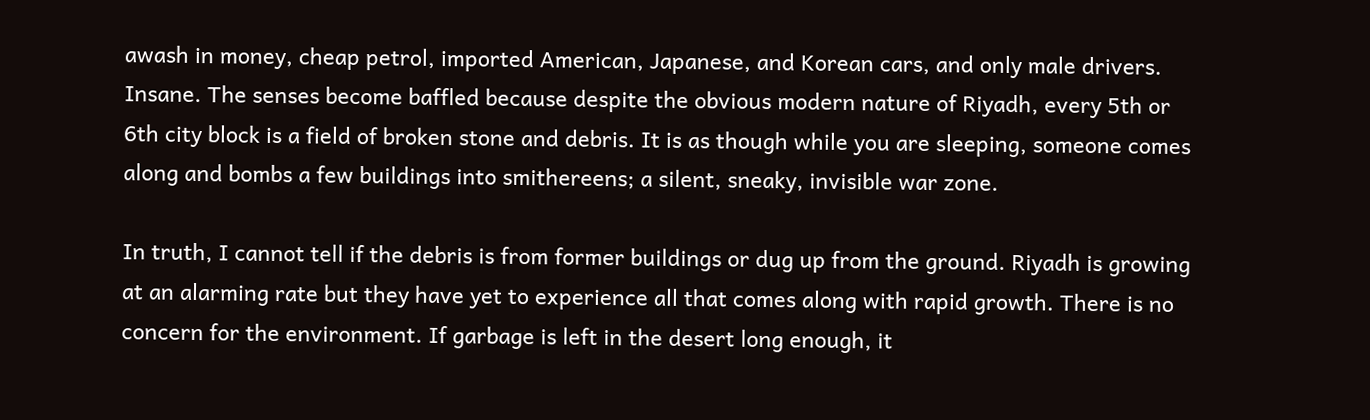awash in money, cheap petrol, imported American, Japanese, and Korean cars, and only male drivers. Insane. The senses become baffled because despite the obvious modern nature of Riyadh, every 5th or 6th city block is a field of broken stone and debris. It is as though while you are sleeping, someone comes along and bombs a few buildings into smithereens; a silent, sneaky, invisible war zone.

In truth, I cannot tell if the debris is from former buildings or dug up from the ground. Riyadh is growing at an alarming rate but they have yet to experience all that comes along with rapid growth. There is no concern for the environment. If garbage is left in the desert long enough, it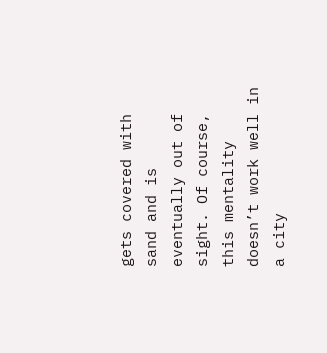gets covered with sand and is eventually out of sight. Of course, this mentality doesn’t work well in a city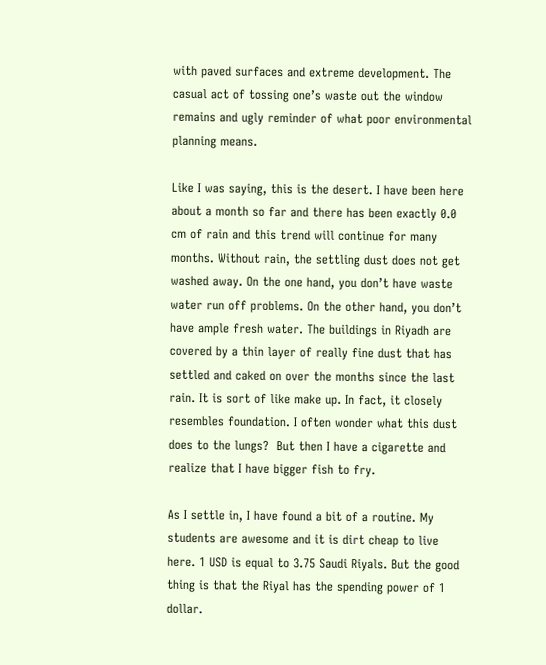with paved surfaces and extreme development. The casual act of tossing one’s waste out the window remains and ugly reminder of what poor environmental planning means.

Like I was saying, this is the desert. I have been here about a month so far and there has been exactly 0.0 cm of rain and this trend will continue for many months. Without rain, the settling dust does not get washed away. On the one hand, you don’t have waste water run off problems. On the other hand, you don’t have ample fresh water. The buildings in Riyadh are covered by a thin layer of really fine dust that has settled and caked on over the months since the last rain. It is sort of like make up. In fact, it closely resembles foundation. I often wonder what this dust does to the lungs?  But then I have a cigarette and realize that I have bigger fish to fry.

As I settle in, I have found a bit of a routine. My students are awesome and it is dirt cheap to live here. 1 USD is equal to 3.75 Saudi Riyals. But the good thing is that the Riyal has the spending power of 1 dollar.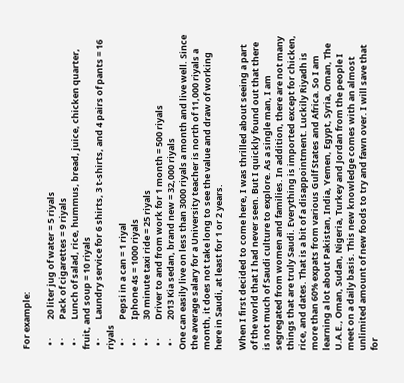For example:

  • ·         20 liter jug of water = 5 riyals
  • ·         Pack of cigarettes = 9 riyals
  • ·         Lunch of salad, rice, hummus, bread, juice, chicken quarter, fruit, and soup = 10 riyals
  • ·         Laundry service for 6 shirts, 3 t-shirts, and 4 pairs of pants = 16 riyals
  • ·         Pepsi in a can = 1 riyal
  • ·         Iphone 4s = 1000 riyals
  • ·         30 minute taxi ride = 25 riyals
  • ·         Driver to and from work for 1 month = 500 riyals
  • ·         2013 Kia sedan, brand new = 32,000 riyals
One can easily live on less than 3000 riyals a month and live well. Since the average salary for a University teacher is north of 11,000 riyals a month, it does not take long to see the value and draw of working here in Saudi, at least for 1 or 2 years.

When I first decided to come here, I was thrilled about seeing a part of the world that I had never seen. But I quickly found out that there is not much of Saudi culture to explore. As a single man, I am segregated from women and families. In addition, there are not many things that are truly Saudi. Everything is imported except for chicken, rice, and dates. That is a bit of a disappointment. Luckily Riyadh is more than 60% expats from various Gulf States and Africa. So I am learning a lot about Pakistan, India, Yemen, Egypt, Syria, Oman, The U.A.E., Oman, Sudan, Nigeria, Turkey and Jordan from the people I meet on a daily basis. This new knowledge comes with an almost unlimited amount of new foods to try and fawn over. I will save that for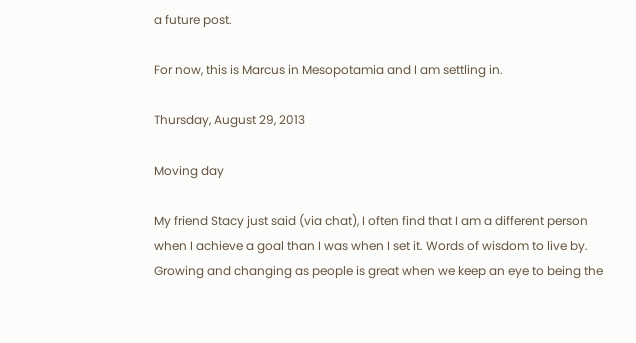a future post.

For now, this is Marcus in Mesopotamia and I am settling in.

Thursday, August 29, 2013

Moving day

My friend Stacy just said (via chat), I often find that I am a different person when I achieve a goal than I was when I set it. Words of wisdom to live by. Growing and changing as people is great when we keep an eye to being the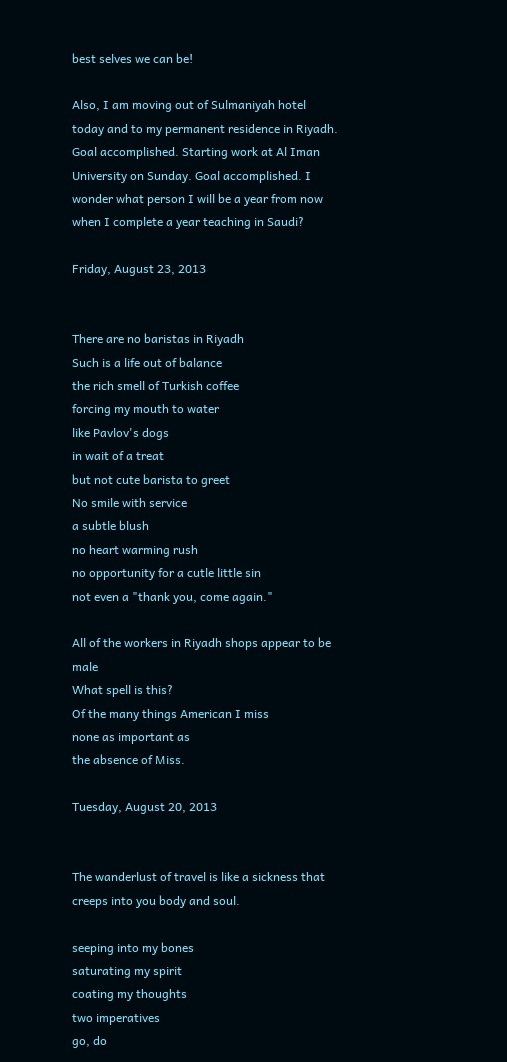best selves we can be!

Also, I am moving out of Sulmaniyah hotel today and to my permanent residence in Riyadh. Goal accomplished. Starting work at Al Iman University on Sunday. Goal accomplished. I wonder what person I will be a year from now when I complete a year teaching in Saudi?

Friday, August 23, 2013


There are no baristas in Riyadh
Such is a life out of balance
the rich smell of Turkish coffee
forcing my mouth to water
like Pavlov's dogs
in wait of a treat
but not cute barista to greet
No smile with service
a subtle blush
no heart warming rush
no opportunity for a cutle little sin
not even a "thank you, come again."

All of the workers in Riyadh shops appear to be male
What spell is this?
Of the many things American I miss
none as important as
the absence of Miss.

Tuesday, August 20, 2013


The wanderlust of travel is like a sickness that creeps into you body and soul.

seeping into my bones
saturating my spirit
coating my thoughts
two imperatives
go, do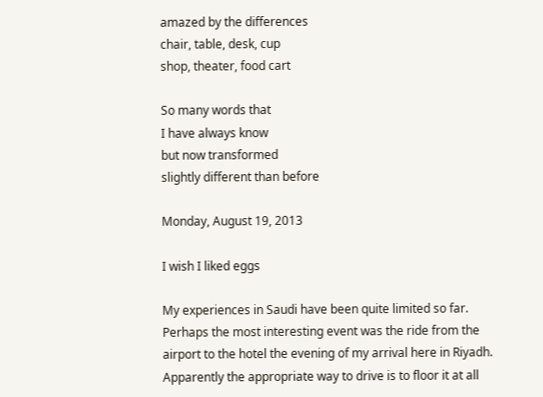amazed by the differences
chair, table, desk, cup
shop, theater, food cart

So many words that
I have always know
but now transformed
slightly different than before

Monday, August 19, 2013

I wish I liked eggs

My experiences in Saudi have been quite limited so far. Perhaps the most interesting event was the ride from the airport to the hotel the evening of my arrival here in Riyadh. Apparently the appropriate way to drive is to floor it at all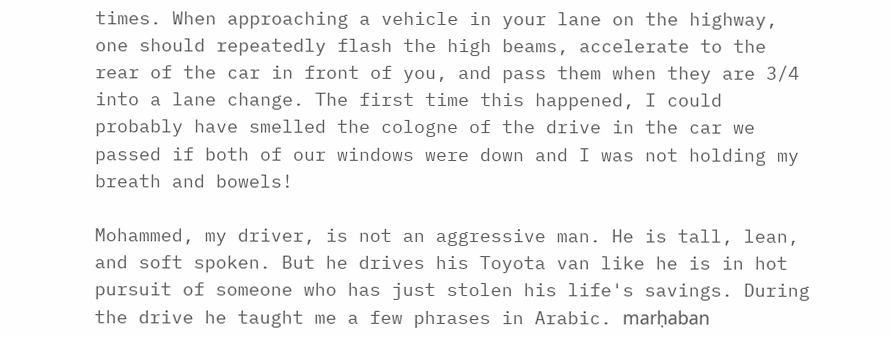times. When approaching a vehicle in your lane on the highway, one should repeatedly flash the high beams, accelerate to the rear of the car in front of you, and pass them when they are 3/4 into a lane change. The first time this happened, I could probably have smelled the cologne of the drive in the car we passed if both of our windows were down and I was not holding my breath and bowels!

Mohammed, my driver, is not an aggressive man. He is tall, lean, and soft spoken. But he drives his Toyota van like he is in hot pursuit of someone who has just stolen his life's savings. During the drive he taught me a few phrases in Arabic. marḥaban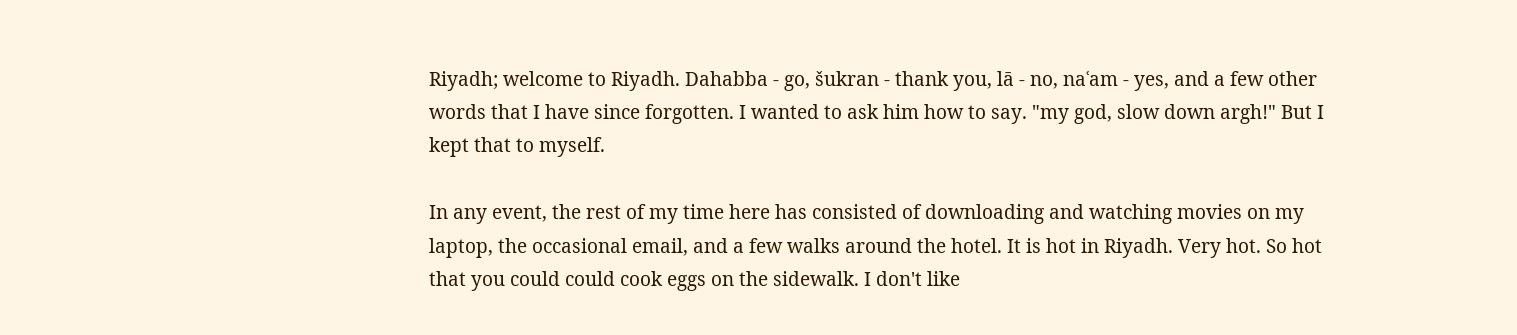Riyadh; welcome to Riyadh. Dahabba - go, šukran - thank you, lā - no, naʿam - yes, and a few other words that I have since forgotten. I wanted to ask him how to say. "my god, slow down argh!" But I kept that to myself.

In any event, the rest of my time here has consisted of downloading and watching movies on my laptop, the occasional email, and a few walks around the hotel. It is hot in Riyadh. Very hot. So hot that you could could cook eggs on the sidewalk. I don't like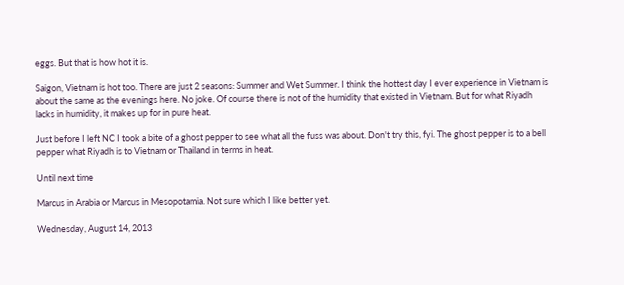eggs. But that is how hot it is.

Saigon, Vietnam is hot too. There are just 2 seasons: Summer and Wet Summer. I think the hottest day I ever experience in Vietnam is about the same as the evenings here. No joke. Of course there is not of the humidity that existed in Vietnam. But for what Riyadh lacks in humidity, it makes up for in pure heat.

Just before I left NC I took a bite of a ghost pepper to see what all the fuss was about. Don't try this, fyi. The ghost pepper is to a bell pepper what Riyadh is to Vietnam or Thailand in terms in heat.

Until next time

Marcus in Arabia or Marcus in Mesopotamia. Not sure which I like better yet.

Wednesday, August 14, 2013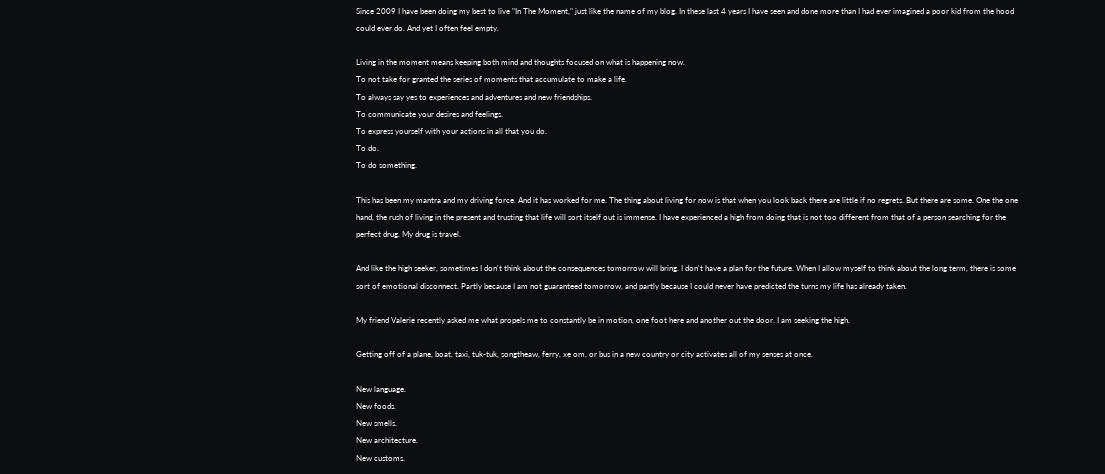Since 2009 I have been doing my best to live "In The Moment," just like the name of my blog. In these last 4 years I have seen and done more than I had ever imagined a poor kid from the hood could ever do. And yet I often feel empty.

Living in the moment means keeping both mind and thoughts focused on what is happening now.
To not take for granted the series of moments that accumulate to make a life.
To always say yes to experiences and adventures and new friendships.
To communicate your desires and feelings.
To express yourself with your actions in all that you do.
To do.
To do something.

This has been my mantra and my driving force. And it has worked for me. The thing about living for now is that when you look back there are little if no regrets. But there are some. One the one hand, the rush of living in the present and trusting that life will sort itself out is immense. I have experienced a high from doing that is not too different from that of a person searching for the perfect drug. My drug is travel.

And like the high seeker, sometimes I don't think about the consequences tomorrow will bring. I don't have a plan for the future. When I allow myself to think about the long term, there is some sort of emotional disconnect. Partly because I am not guaranteed tomorrow, and partly because I could never have predicted the turns my life has already taken.

My friend Valerie recently asked me what propels me to constantly be in motion, one foot here and another out the door. I am seeking the high.

Getting off of a plane, boat, taxi, tuk-tuk, songtheaw, ferry, xe om, or bus in a new country or city activates all of my senses at once.

New language.
New foods.
New smells.
New architecture.
New customs.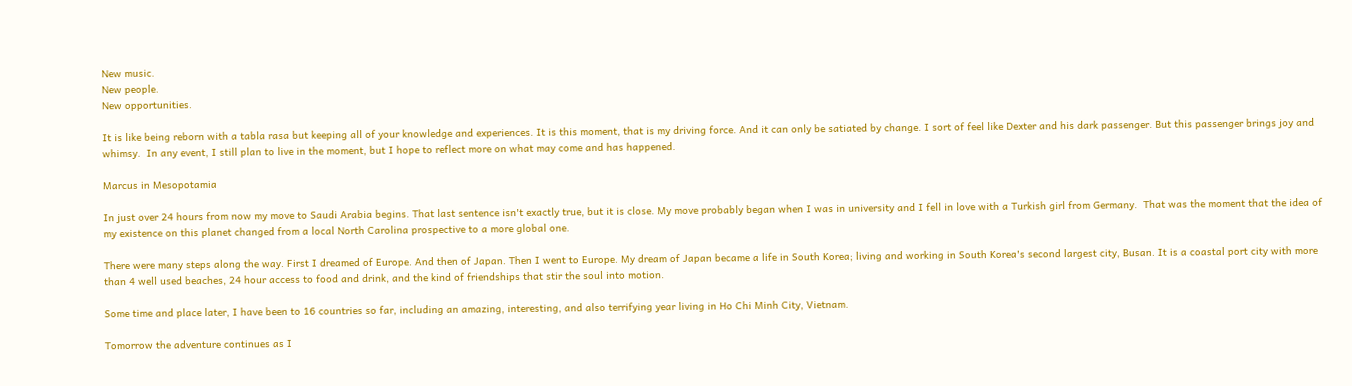New music.
New people.
New opportunities.

It is like being reborn with a tabla rasa but keeping all of your knowledge and experiences. It is this moment, that is my driving force. And it can only be satiated by change. I sort of feel like Dexter and his dark passenger. But this passenger brings joy and whimsy.  In any event, I still plan to live in the moment, but I hope to reflect more on what may come and has happened.

Marcus in Mesopotamia

In just over 24 hours from now my move to Saudi Arabia begins. That last sentence isn't exactly true, but it is close. My move probably began when I was in university and I fell in love with a Turkish girl from Germany.  That was the moment that the idea of my existence on this planet changed from a local North Carolina prospective to a more global one.

There were many steps along the way. First I dreamed of Europe. And then of Japan. Then I went to Europe. My dream of Japan became a life in South Korea; living and working in South Korea's second largest city, Busan. It is a coastal port city with more than 4 well used beaches, 24 hour access to food and drink, and the kind of friendships that stir the soul into motion.

Some time and place later, I have been to 16 countries so far, including an amazing, interesting, and also terrifying year living in Ho Chi Minh City, Vietnam.

Tomorrow the adventure continues as I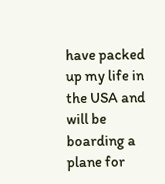have packed up my life in the USA and will be boarding a plane for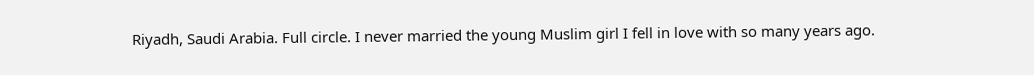Riyadh, Saudi Arabia. Full circle. I never married the young Muslim girl I fell in love with so many years ago.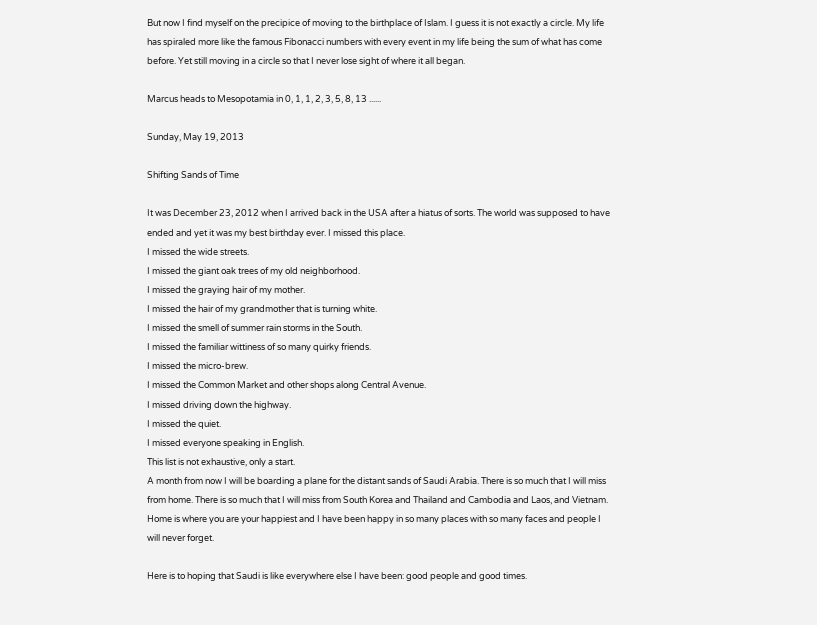But now I find myself on the precipice of moving to the birthplace of Islam. I guess it is not exactly a circle. My life has spiraled more like the famous Fibonacci numbers with every event in my life being the sum of what has come before. Yet still moving in a circle so that I never lose sight of where it all began.

Marcus heads to Mesopotamia in 0, 1, 1, 2, 3, 5, 8, 13 ......

Sunday, May 19, 2013

Shifting Sands of Time

It was December 23, 2012 when I arrived back in the USA after a hiatus of sorts. The world was supposed to have ended and yet it was my best birthday ever. I missed this place.
I missed the wide streets.
I missed the giant oak trees of my old neighborhood.
I missed the graying hair of my mother.
I missed the hair of my grandmother that is turning white.
I missed the smell of summer rain storms in the South.
I missed the familiar wittiness of so many quirky friends.
I missed the micro-brew.
I missed the Common Market and other shops along Central Avenue.
I missed driving down the highway.
I missed the quiet.
I missed everyone speaking in English.
This list is not exhaustive, only a start.
A month from now I will be boarding a plane for the distant sands of Saudi Arabia. There is so much that I will miss from home. There is so much that I will miss from South Korea and Thailand and Cambodia and Laos, and Vietnam.  Home is where you are your happiest and I have been happy in so many places with so many faces and people I will never forget.

Here is to hoping that Saudi is like everywhere else I have been: good people and good times.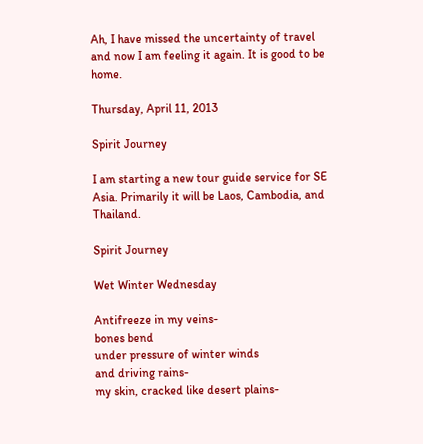Ah, I have missed the uncertainty of travel and now I am feeling it again. It is good to be home.

Thursday, April 11, 2013

Spirit Journey

I am starting a new tour guide service for SE Asia. Primarily it will be Laos, Cambodia, and Thailand.

Spirit Journey

Wet Winter Wednesday

Antifreeze in my veins-
bones bend
under pressure of winter winds
and driving rains-
my skin, cracked like desert plains-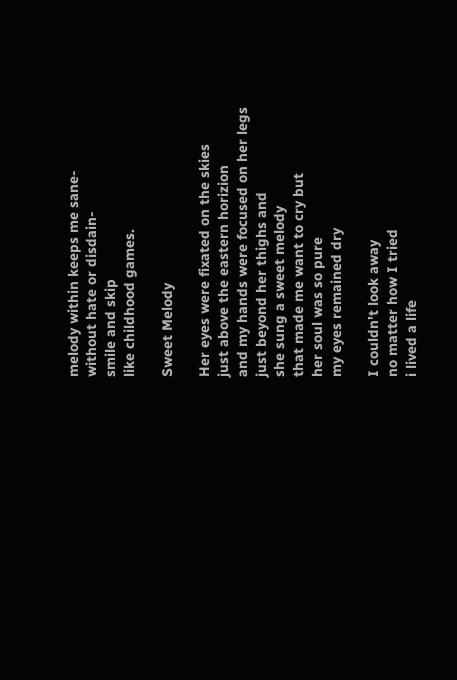melody within keeps me sane-
without hate or disdain-
smile and skip
like childhood games.

Sweet Melody

Her eyes were fixated on the skies
just above the eastern horizion
and my hands were focused on her legs
just beyond her thighs and
she sung a sweet melody
that made me want to cry but
her soul was so pure
my eyes remained dry

I couldn't look away
no matter how I tried
i lived a life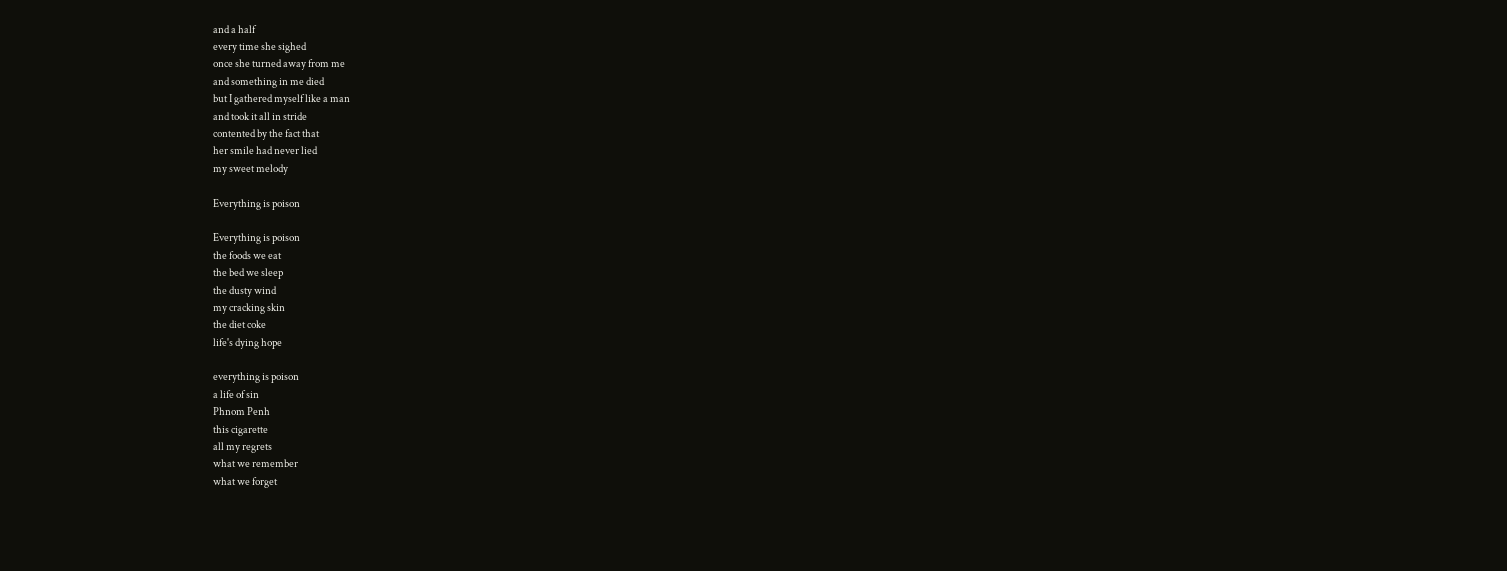and a half
every time she sighed
once she turned away from me
and something in me died
but I gathered myself like a man
and took it all in stride
contented by the fact that
her smile had never lied
my sweet melody

Everything is poison

Everything is poison
the foods we eat
the bed we sleep
the dusty wind
my cracking skin
the diet coke
life's dying hope

everything is poison
a life of sin
Phnom Penh
this cigarette
all my regrets
what we remember
what we forget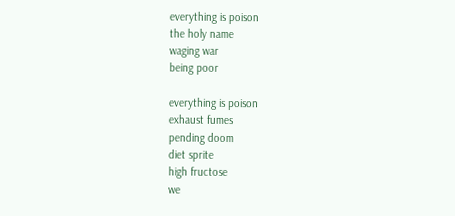everything is poison
the holy name
waging war
being poor

everything is poison
exhaust fumes
pending doom
diet sprite
high fructose
we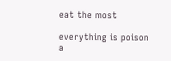eat the most

everything is poison
a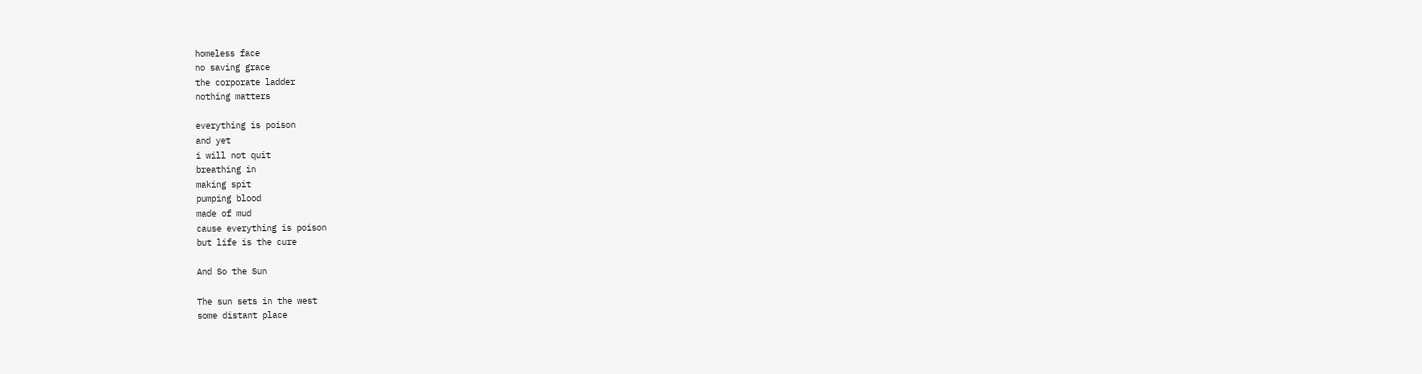homeless face
no saving grace
the corporate ladder
nothing matters

everything is poison
and yet
i will not quit
breathing in
making spit
pumping blood
made of mud
cause everything is poison
but life is the cure

And So the Sun

The sun sets in the west
some distant place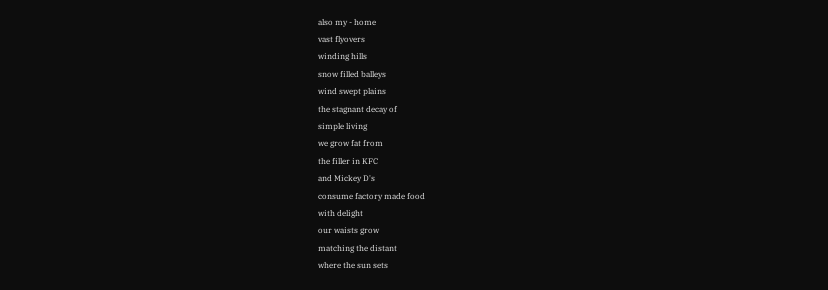also my - home
vast flyovers
winding hills
snow filled balleys
wind swept plains
the stagnant decay of
simple living
we grow fat from
the filler in KFC
and Mickey D's
consume factory made food
with delight
our waists grow
matching the distant
where the sun sets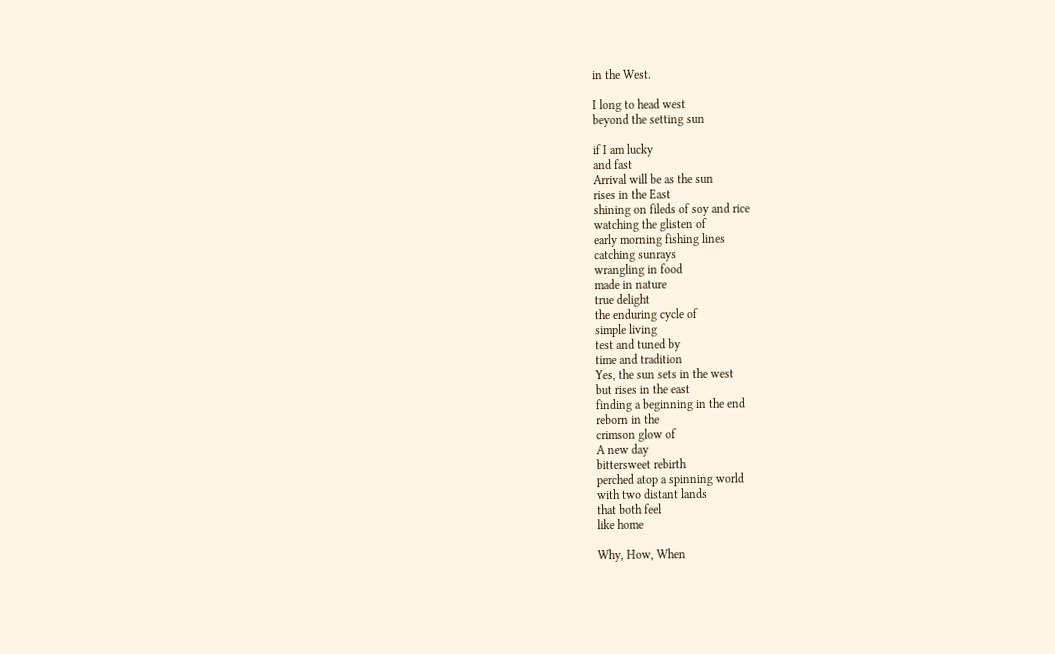in the West.

I long to head west
beyond the setting sun

if I am lucky
and fast
Arrival will be as the sun
rises in the East
shining on fileds of soy and rice
watching the glisten of
early morning fishing lines
catching sunrays
wrangling in food
made in nature
true delight
the enduring cycle of
simple living
test and tuned by
time and tradition
Yes, the sun sets in the west
but rises in the east
finding a beginning in the end
reborn in the
crimson glow of
A new day
bittersweet rebirth
perched atop a spinning world
with two distant lands
that both feel
like home

Why, How, When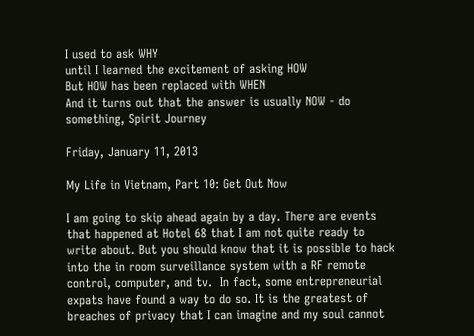I used to ask WHY
until I learned the excitement of asking HOW
But HOW has been replaced with WHEN
And it turns out that the answer is usually NOW - do something, Spirit Journey

Friday, January 11, 2013

My Life in Vietnam, Part 10: Get Out Now

I am going to skip ahead again by a day. There are events that happened at Hotel 68 that I am not quite ready to write about. But you should know that it is possible to hack into the in room surveillance system with a RF remote control, computer, and tv.  In fact, some entrepreneurial expats have found a way to do so. It is the greatest of breaches of privacy that I can imagine and my soul cannot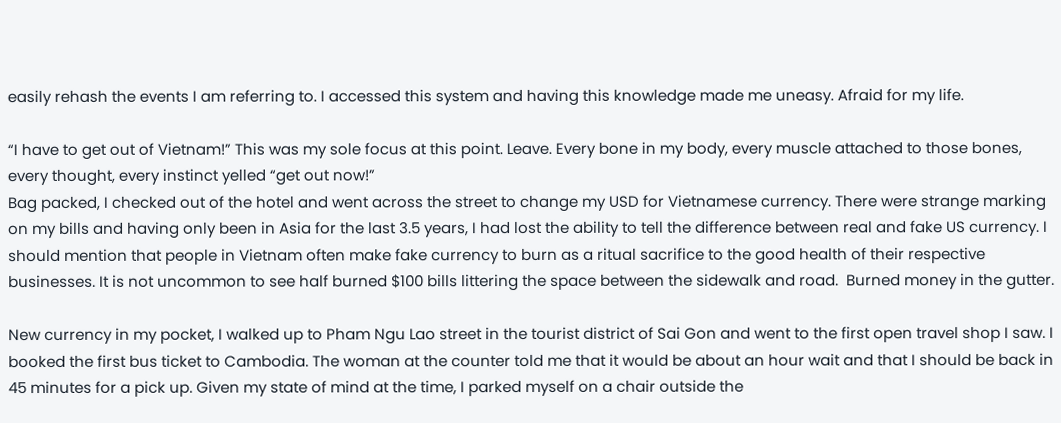easily rehash the events I am referring to. I accessed this system and having this knowledge made me uneasy. Afraid for my life.

“I have to get out of Vietnam!” This was my sole focus at this point. Leave. Every bone in my body, every muscle attached to those bones, every thought, every instinct yelled “get out now!”
Bag packed, I checked out of the hotel and went across the street to change my USD for Vietnamese currency. There were strange marking on my bills and having only been in Asia for the last 3.5 years, I had lost the ability to tell the difference between real and fake US currency. I should mention that people in Vietnam often make fake currency to burn as a ritual sacrifice to the good health of their respective businesses. It is not uncommon to see half burned $100 bills littering the space between the sidewalk and road.  Burned money in the gutter.

New currency in my pocket, I walked up to Pham Ngu Lao street in the tourist district of Sai Gon and went to the first open travel shop I saw. I booked the first bus ticket to Cambodia. The woman at the counter told me that it would be about an hour wait and that I should be back in 45 minutes for a pick up. Given my state of mind at the time, I parked myself on a chair outside the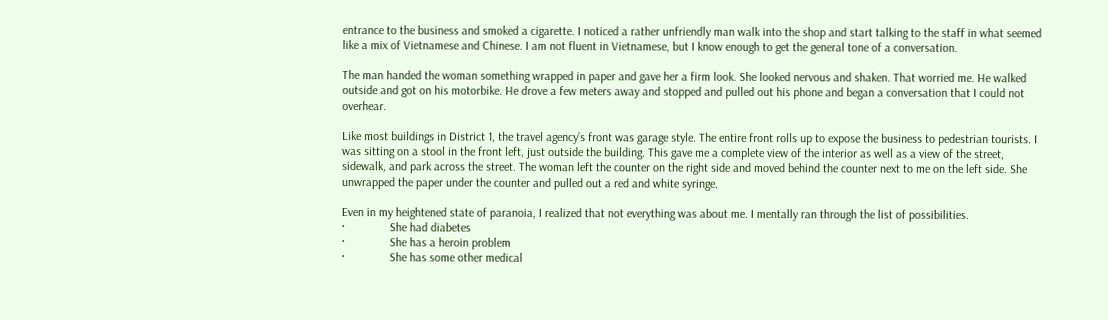entrance to the business and smoked a cigarette. I noticed a rather unfriendly man walk into the shop and start talking to the staff in what seemed like a mix of Vietnamese and Chinese. I am not fluent in Vietnamese, but I know enough to get the general tone of a conversation.

The man handed the woman something wrapped in paper and gave her a firm look. She looked nervous and shaken. That worried me. He walked outside and got on his motorbike. He drove a few meters away and stopped and pulled out his phone and began a conversation that I could not overhear.

Like most buildings in District 1, the travel agency’s front was garage style. The entire front rolls up to expose the business to pedestrian tourists. I was sitting on a stool in the front left, just outside the building. This gave me a complete view of the interior as well as a view of the street, sidewalk, and park across the street. The woman left the counter on the right side and moved behind the counter next to me on the left side. She unwrapped the paper under the counter and pulled out a red and white syringe.

Even in my heightened state of paranoia, I realized that not everything was about me. I mentally ran through the list of possibilities.
·               She had diabetes
·               She has a heroin problem
·               She has some other medical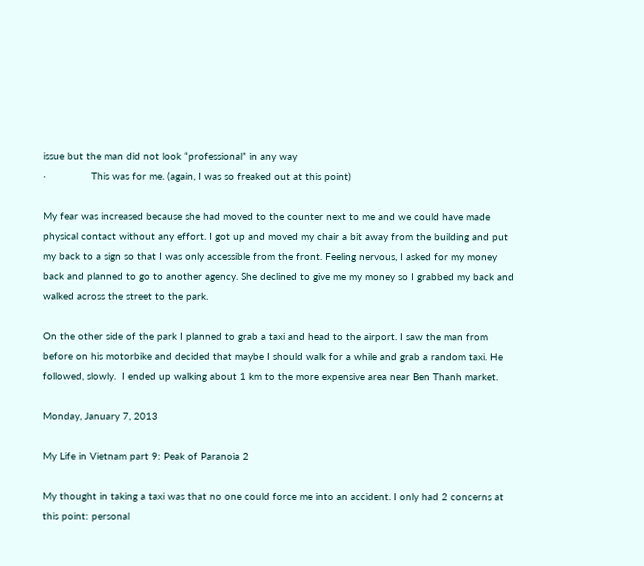issue but the man did not look “professional” in any way
·               This was for me. (again, I was so freaked out at this point)

My fear was increased because she had moved to the counter next to me and we could have made physical contact without any effort. I got up and moved my chair a bit away from the building and put my back to a sign so that I was only accessible from the front. Feeling nervous, I asked for my money back and planned to go to another agency. She declined to give me my money so I grabbed my back and walked across the street to the park.

On the other side of the park I planned to grab a taxi and head to the airport. I saw the man from before on his motorbike and decided that maybe I should walk for a while and grab a random taxi. He followed, slowly.  I ended up walking about 1 km to the more expensive area near Ben Thanh market.

Monday, January 7, 2013

My Life in Vietnam part 9: Peak of Paranoia 2

My thought in taking a taxi was that no one could force me into an accident. I only had 2 concerns at this point: personal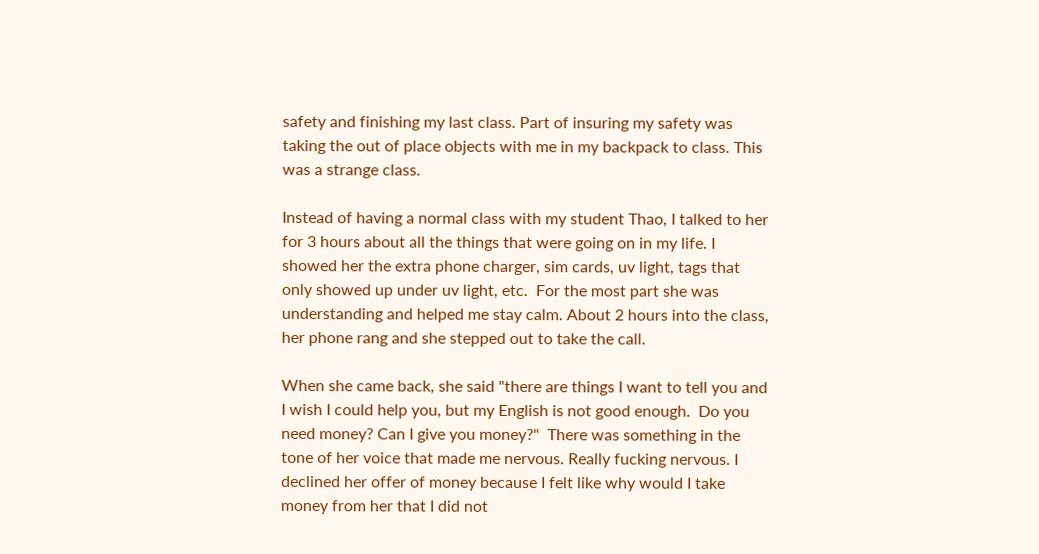safety and finishing my last class. Part of insuring my safety was taking the out of place objects with me in my backpack to class. This was a strange class.

Instead of having a normal class with my student Thao, I talked to her for 3 hours about all the things that were going on in my life. I showed her the extra phone charger, sim cards, uv light, tags that only showed up under uv light, etc.  For the most part she was understanding and helped me stay calm. About 2 hours into the class, her phone rang and she stepped out to take the call.

When she came back, she said "there are things I want to tell you and I wish I could help you, but my English is not good enough.  Do you need money? Can I give you money?"  There was something in the tone of her voice that made me nervous. Really fucking nervous. I declined her offer of money because I felt like why would I take money from her that I did not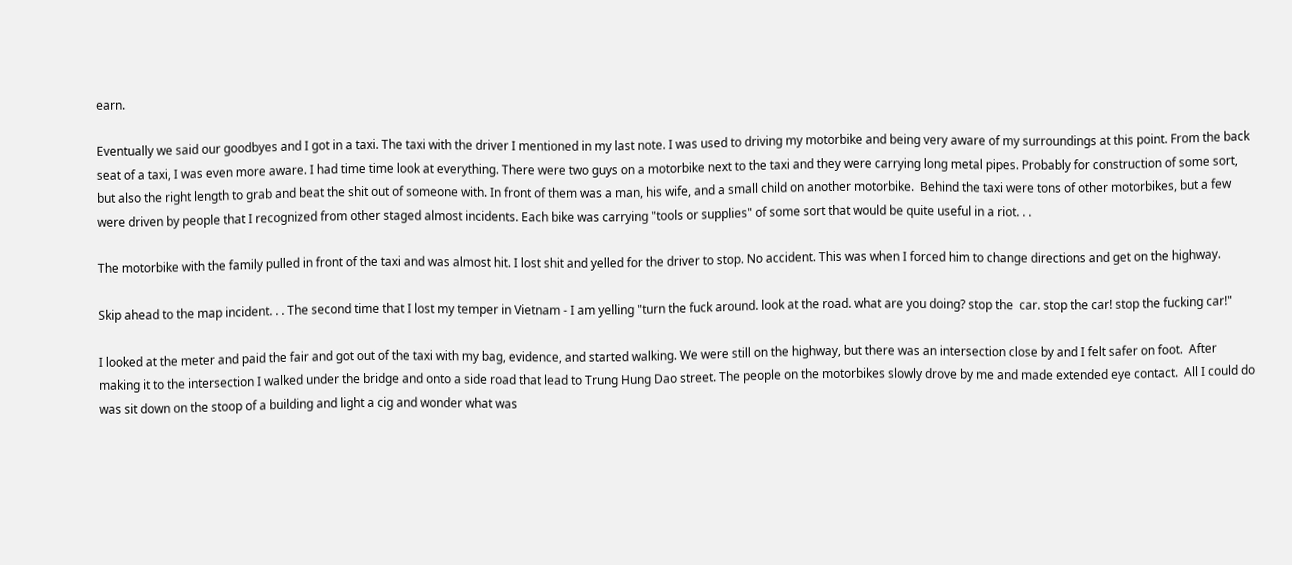earn.

Eventually we said our goodbyes and I got in a taxi. The taxi with the driver I mentioned in my last note. I was used to driving my motorbike and being very aware of my surroundings at this point. From the back seat of a taxi, I was even more aware. I had time time look at everything. There were two guys on a motorbike next to the taxi and they were carrying long metal pipes. Probably for construction of some sort, but also the right length to grab and beat the shit out of someone with. In front of them was a man, his wife, and a small child on another motorbike.  Behind the taxi were tons of other motorbikes, but a few were driven by people that I recognized from other staged almost incidents. Each bike was carrying "tools or supplies" of some sort that would be quite useful in a riot. . .

The motorbike with the family pulled in front of the taxi and was almost hit. I lost shit and yelled for the driver to stop. No accident. This was when I forced him to change directions and get on the highway.

Skip ahead to the map incident. . . The second time that I lost my temper in Vietnam - I am yelling "turn the fuck around. look at the road. what are you doing? stop the  car. stop the car! stop the fucking car!"

I looked at the meter and paid the fair and got out of the taxi with my bag, evidence, and started walking. We were still on the highway, but there was an intersection close by and I felt safer on foot.  After making it to the intersection I walked under the bridge and onto a side road that lead to Trung Hung Dao street. The people on the motorbikes slowly drove by me and made extended eye contact.  All I could do was sit down on the stoop of a building and light a cig and wonder what was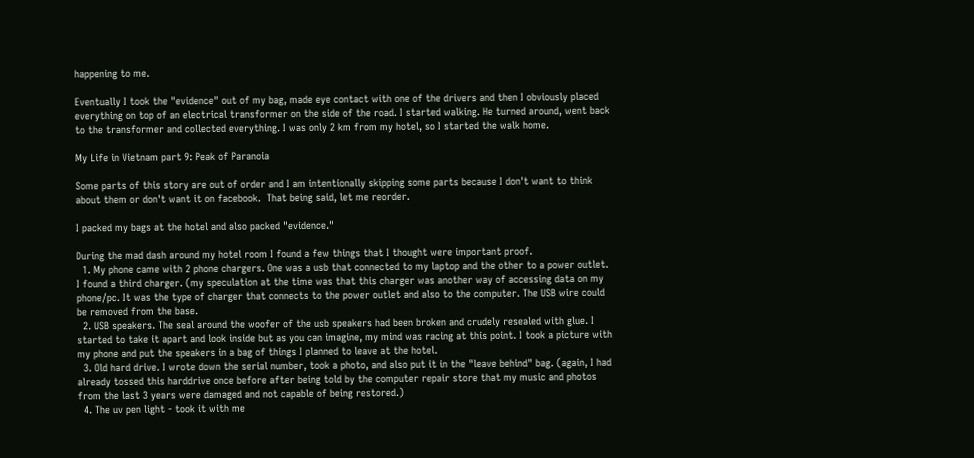happening to me.

Eventually I took the "evidence" out of my bag, made eye contact with one of the drivers and then I obviously placed everything on top of an electrical transformer on the side of the road. I started walking. He turned around, went back to the transformer and collected everything. I was only 2 km from my hotel, so I started the walk home.

My Life in Vietnam part 9: Peak of Paranoia

Some parts of this story are out of order and I am intentionally skipping some parts because I don't want to think about them or don't want it on facebook.  That being said, let me reorder.

I packed my bags at the hotel and also packed "evidence."

During the mad dash around my hotel room I found a few things that I thought were important proof.
  1. My phone came with 2 phone chargers. One was a usb that connected to my laptop and the other to a power outlet. I found a third charger. (my speculation at the time was that this charger was another way of accessing data on my phone/pc. It was the type of charger that connects to the power outlet and also to the computer. The USB wire could be removed from the base.
  2. USB speakers. The seal around the woofer of the usb speakers had been broken and crudely resealed with glue. I started to take it apart and look inside but as you can imagine, my mind was racing at this point. I took a picture with my phone and put the speakers in a bag of things I planned to leave at the hotel.
  3. Old hard drive. I wrote down the serial number, took a photo, and also put it in the "leave behind" bag. (again, I had already tossed this harddrive once before after being told by the computer repair store that my music and photos from the last 3 years were damaged and not capable of being restored.)
  4. The uv pen light - took it with me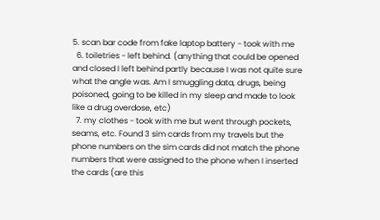5. scan bar code from fake laptop battery - took with me
  6. toiletries - left behind. (anything that could be opened and closed I left behind partly because I was not quite sure what the angle was. Am I smuggling data, drugs, being poisoned, going to be killed in my sleep and made to look like a drug overdose, etc)
  7. my clothes - took with me but went through pockets, seams, etc. Found 3 sim cards from my travels but the phone numbers on the sim cards did not match the phone numbers that were assigned to the phone when I inserted the cards (are this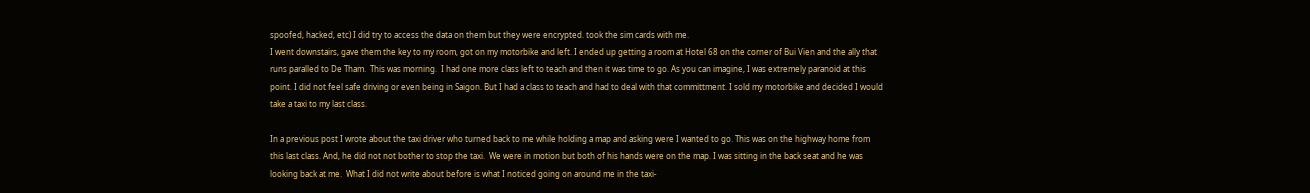spoofed, hacked, etc) I did try to access the data on them but they were encrypted. took the sim cards with me.
I went downstairs, gave them the key to my room, got on my motorbike and left. I ended up getting a room at Hotel 68 on the corner of Bui Vien and the ally that runs paralled to De Tham.  This was morning.  I had one more class left to teach and then it was time to go. As you can imagine, I was extremely paranoid at this point. I did not feel safe driving or even being in Saigon. But I had a class to teach and had to deal with that committment. I sold my motorbike and decided I would take a taxi to my last class.

In a previous post I wrote about the taxi driver who turned back to me while holding a map and asking were I wanted to go. This was on the highway home from this last class. And, he did not not bother to stop the taxi.  We were in motion but both of his hands were on the map. I was sitting in the back seat and he was looking back at me.  What I did not write about before is what I noticed going on around me in the taxi-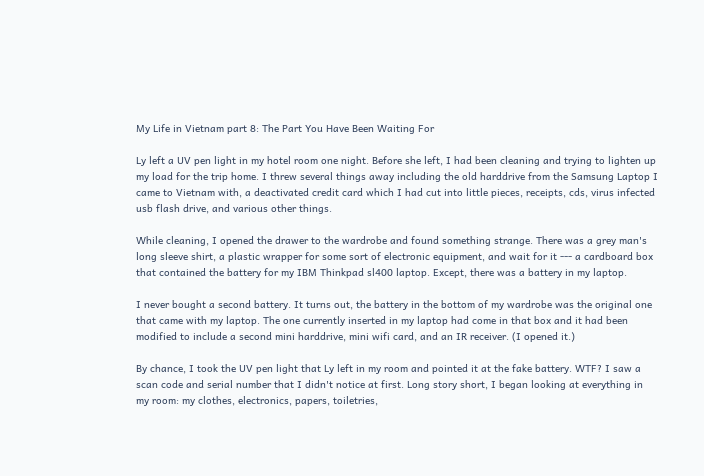My Life in Vietnam part 8: The Part You Have Been Waiting For

Ly left a UV pen light in my hotel room one night. Before she left, I had been cleaning and trying to lighten up my load for the trip home. I threw several things away including the old harddrive from the Samsung Laptop I came to Vietnam with, a deactivated credit card which I had cut into little pieces, receipts, cds, virus infected usb flash drive, and various other things.

While cleaning, I opened the drawer to the wardrobe and found something strange. There was a grey man's long sleeve shirt, a plastic wrapper for some sort of electronic equipment, and wait for it --- a cardboard box that contained the battery for my IBM Thinkpad sl400 laptop. Except, there was a battery in my laptop.

I never bought a second battery. It turns out, the battery in the bottom of my wardrobe was the original one that came with my laptop. The one currently inserted in my laptop had come in that box and it had been modified to include a second mini harddrive, mini wifi card, and an IR receiver. (I opened it.)

By chance, I took the UV pen light that Ly left in my room and pointed it at the fake battery. WTF? I saw a scan code and serial number that I didn't notice at first. Long story short, I began looking at everything in my room: my clothes, electronics, papers, toiletries,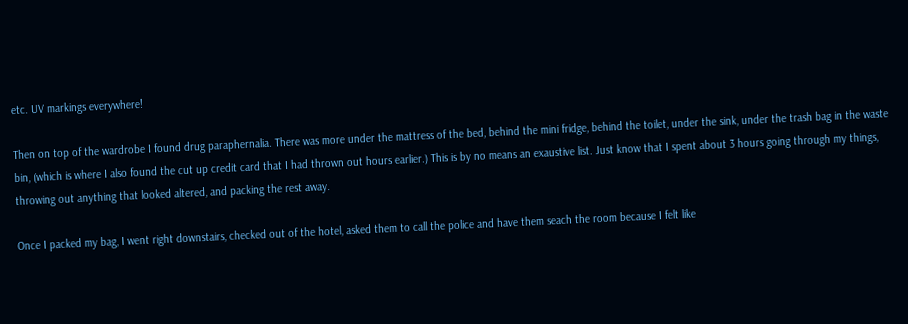etc. UV markings everywhere!

Then on top of the wardrobe I found drug paraphernalia. There was more under the mattress of the bed, behind the mini fridge, behind the toilet, under the sink, under the trash bag in the waste bin, (which is where I also found the cut up credit card that I had thrown out hours earlier.) This is by no means an exaustive list. Just know that I spent about 3 hours going through my things, throwing out anything that looked altered, and packing the rest away.

Once I packed my bag, I went right downstairs, checked out of the hotel, asked them to call the police and have them seach the room because I felt like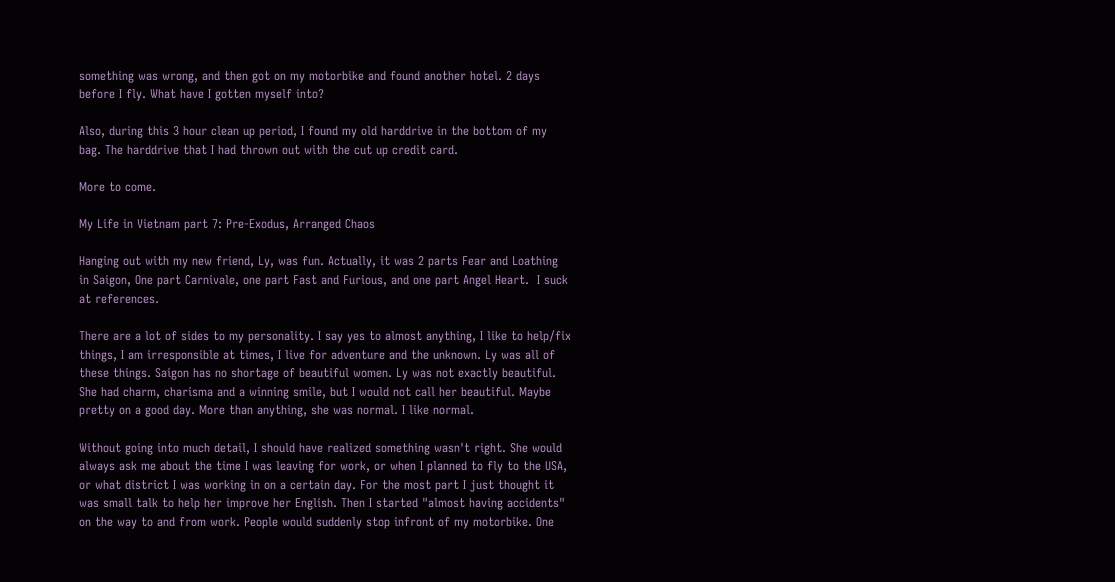something was wrong, and then got on my motorbike and found another hotel. 2 days before I fly. What have I gotten myself into?

Also, during this 3 hour clean up period, I found my old harddrive in the bottom of my bag. The harddrive that I had thrown out with the cut up credit card.

More to come.

My Life in Vietnam part 7: Pre-Exodus, Arranged Chaos

Hanging out with my new friend, Ly, was fun. Actually, it was 2 parts Fear and Loathing in Saigon, One part Carnivale, one part Fast and Furious, and one part Angel Heart.  I suck at references.

There are a lot of sides to my personality. I say yes to almost anything, I like to help/fix things, I am irresponsible at times, I live for adventure and the unknown. Ly was all of these things. Saigon has no shortage of beautiful women. Ly was not exactly beautiful. She had charm, charisma and a winning smile, but I would not call her beautiful. Maybe pretty on a good day. More than anything, she was normal. I like normal.

Without going into much detail, I should have realized something wasn't right. She would always ask me about the time I was leaving for work, or when I planned to fly to the USA, or what district I was working in on a certain day. For the most part I just thought it was small talk to help her improve her English. Then I started "almost having accidents" on the way to and from work. People would suddenly stop infront of my motorbike. One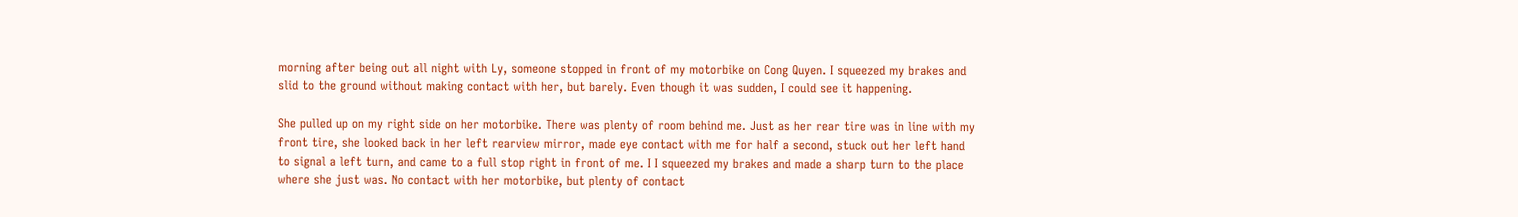morning after being out all night with Ly, someone stopped in front of my motorbike on Cong Quyen. I squeezed my brakes and slid to the ground without making contact with her, but barely. Even though it was sudden, I could see it happening.

She pulled up on my right side on her motorbike. There was plenty of room behind me. Just as her rear tire was in line with my front tire, she looked back in her left rearview mirror, made eye contact with me for half a second, stuck out her left hand to signal a left turn, and came to a full stop right in front of me. I I squeezed my brakes and made a sharp turn to the place where she just was. No contact with her motorbike, but plenty of contact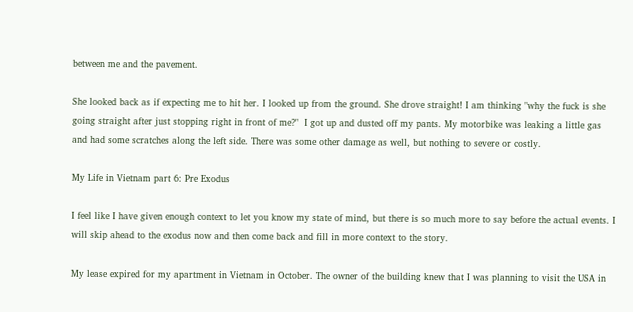between me and the pavement.

She looked back as if expecting me to hit her. I looked up from the ground. She drove straight! I am thinking "why the fuck is she going straight after just stopping right in front of me?"  I got up and dusted off my pants. My motorbike was leaking a little gas and had some scratches along the left side. There was some other damage as well, but nothing to severe or costly.

My Life in Vietnam part 6: Pre Exodus

I feel like I have given enough context to let you know my state of mind, but there is so much more to say before the actual events. I will skip ahead to the exodus now and then come back and fill in more context to the story.

My lease expired for my apartment in Vietnam in October. The owner of the building knew that I was planning to visit the USA in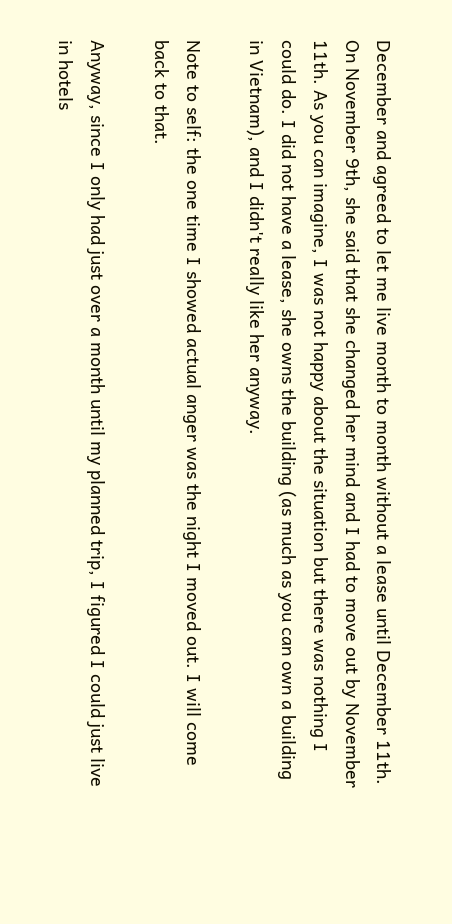December and agreed to let me live month to month without a lease until December 11th. On November 9th, she said that she changed her mind and I had to move out by November 11th. As you can imagine, I was not happy about the situation but there was nothing I could do. I did not have a lease, she owns the building (as much as you can own a building in Vietnam), and I didn't really like her anyway.

Note to self: the one time I showed actual anger was the night I moved out. I will come back to that.

Anyway, since I only had just over a month until my planned trip, I figured I could just live in hotels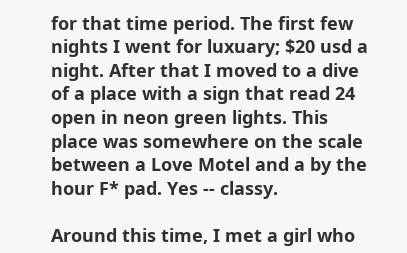for that time period. The first few nights I went for luxuary; $20 usd a night. After that I moved to a dive of a place with a sign that read 24 open in neon green lights. This place was somewhere on the scale between a Love Motel and a by the hour F* pad. Yes -- classy.

Around this time, I met a girl who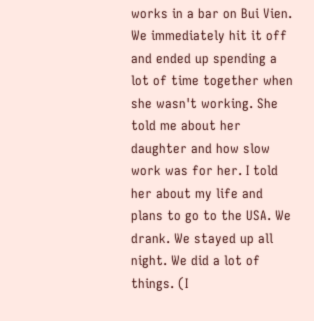works in a bar on Bui Vien. We immediately hit it off and ended up spending a lot of time together when she wasn't working. She told me about her daughter and how slow work was for her. I told her about my life and plans to go to the USA. We drank. We stayed up all night. We did a lot of things. (I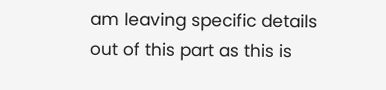am leaving specific details out of this part as this is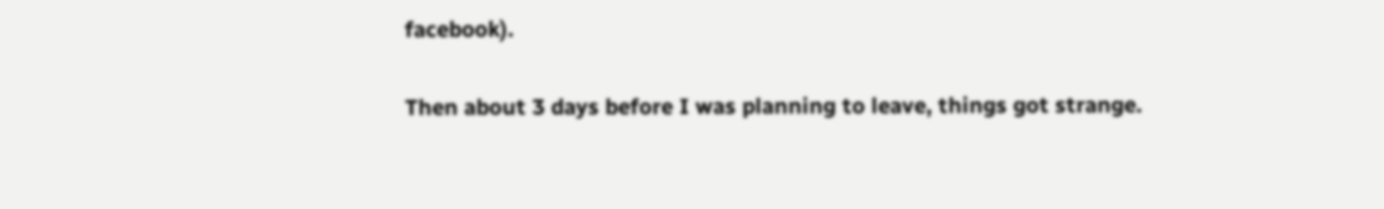facebook).

Then about 3 days before I was planning to leave, things got strange.